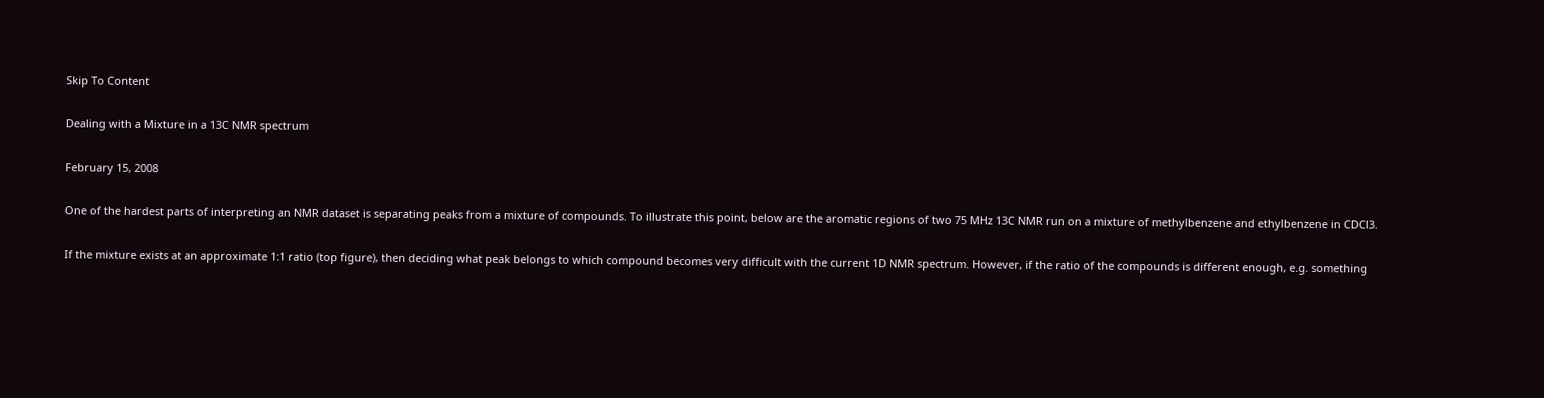Skip To Content

Dealing with a Mixture in a 13C NMR spectrum

February 15, 2008

One of the hardest parts of interpreting an NMR dataset is separating peaks from a mixture of compounds. To illustrate this point, below are the aromatic regions of two 75 MHz 13C NMR run on a mixture of methylbenzene and ethylbenzene in CDCl3.

If the mixture exists at an approximate 1:1 ratio (top figure), then deciding what peak belongs to which compound becomes very difficult with the current 1D NMR spectrum. However, if the ratio of the compounds is different enough, e.g. something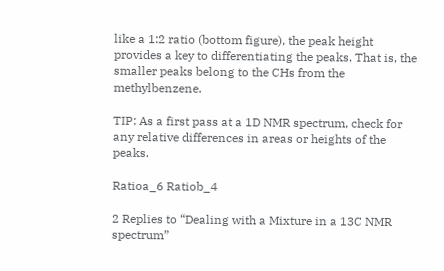like a 1:2 ratio (bottom figure), the peak height provides a key to differentiating the peaks. That is, the smaller peaks belong to the CHs from the methylbenzene.

TIP: As a first pass at a 1D NMR spectrum, check for any relative differences in areas or heights of the peaks.

Ratioa_6 Ratiob_4

2 Replies to “Dealing with a Mixture in a 13C NMR spectrum”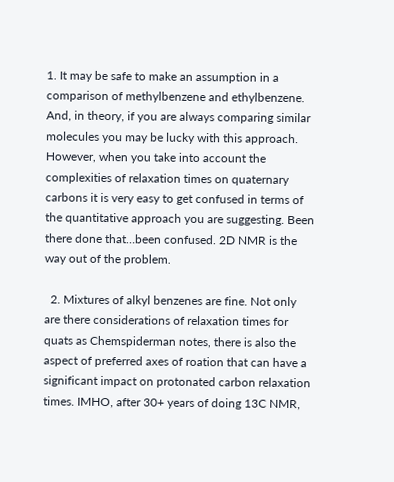1. It may be safe to make an assumption in a comparison of methylbenzene and ethylbenzene. And, in theory, if you are always comparing similar molecules you may be lucky with this approach. However, when you take into account the complexities of relaxation times on quaternary carbons it is very easy to get confused in terms of the quantitative approach you are suggesting. Been there done that…been confused. 2D NMR is the way out of the problem.

  2. Mixtures of alkyl benzenes are fine. Not only are there considerations of relaxation times for quats as Chemspiderman notes, there is also the aspect of preferred axes of roation that can have a significant impact on protonated carbon relaxation times. IMHO, after 30+ years of doing 13C NMR,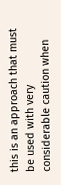this is an approach that must be used with very considerable caution when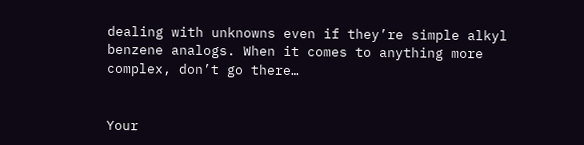dealing with unknowns even if they’re simple alkyl benzene analogs. When it comes to anything more complex, don’t go there…


Your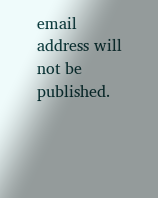email address will not be published.